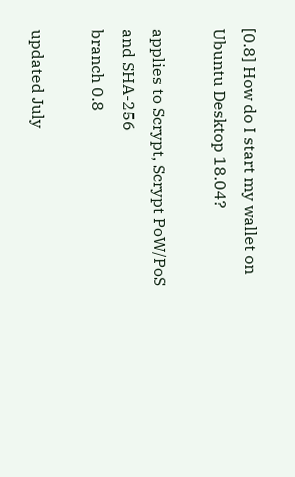[0.8] How do I start my wallet on Ubuntu Desktop 18.04?

applies to Scrypt, Scrypt PoW/PoS and SHA-256
branch 0.8

updated July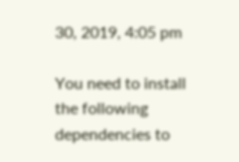30, 2019, 4:05 pm

You need to install the following dependencies to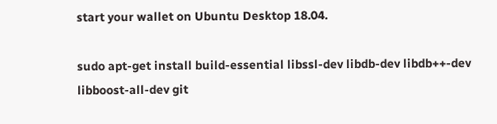start your wallet on Ubuntu Desktop 18.04.

sudo apt-get install build-essential libssl-dev libdb-dev libdb++-dev libboost-all-dev git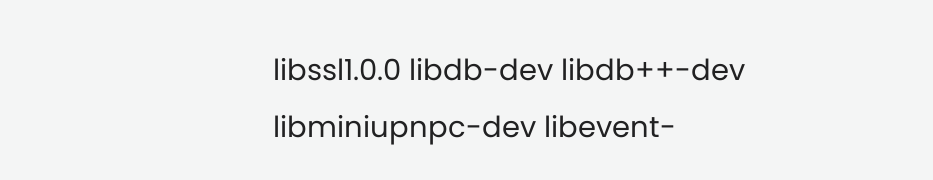libssl1.0.0 libdb-dev libdb++-dev libminiupnpc-dev libevent-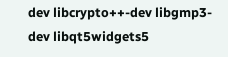dev libcrypto++-dev libgmp3-dev libqt5widgets5